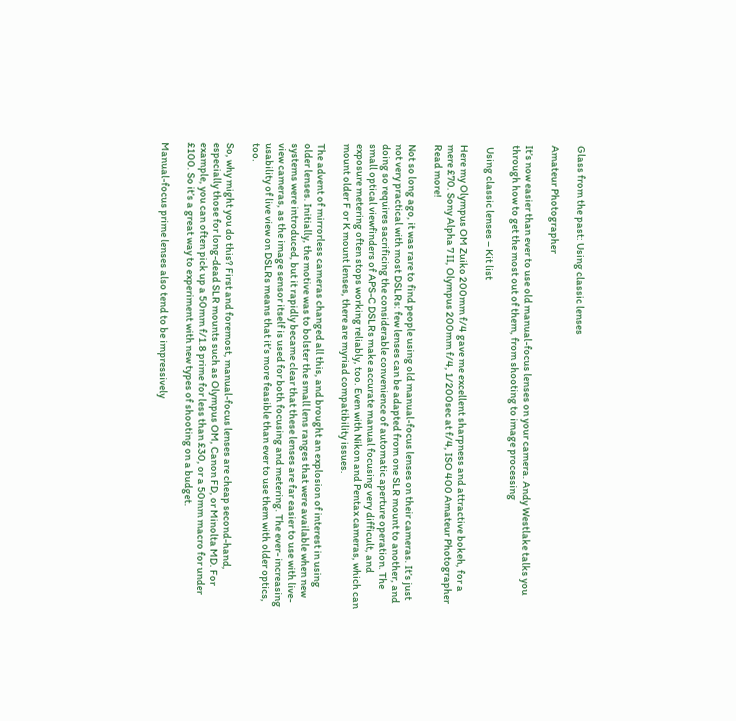Glass from the past: Using classic lenses

Amateur Photographer

It’s now easier than ever to use old manual-focus lenses on your camera. Andy Westlake talks you through how to get the most out of them, from shooting to image processing

 Using classic lenses – Kit list

Here my Olympus OM Zuiko 200mm f/4 gave me excellent sharpness and attractive bokeh, for a mere £70. Sony Alpha 7 II, Olympus 200mm f/4, 1/200sec at f/4, ISO 400 Amateur Photographer
Read more!

Not so long ago, it was rare to find people using old manual-focus lenses on their cameras. It’s just not very practical with most DSLRs: few lenses can be adapted from one SLR mount to another, and doing so requires sacrificing the considerable convenience of automatic aperture operation. The small optical viewfinders of APS-C DSLRs make accurate manual focusing very difficult, and exposure metering often stops working reliably, too. Even with Nikon and Pentax cameras, which can mount older F or K mount lenses, there are myriad compatibility issues.

The advent of mirrorless cameras changed all this, and brought an explosion of interest in using older lenses. Initially, the motive was to bolster the small lens ranges that were available when new systems were introduced, but it rapidly became clear that these lenses are far easier to use with live-view cameras, as the image sensor itself is used for both focusing and metering. The ever- increasing usability of live view on DSLRs means that it’s more feasible than ever to use them with older optics, too.

So, why might you do this? First and foremost, manual-focus lenses are cheap second-hand, especially those for long-dead SLR mounts such as Olympus OM, Canon FD, or Minolta MD. For example, you can often pick up a 50mm f/1.8 prime for less than £30, or a 50mm macro for under £100. So it’s a great way to experiment with new types of shooting on a budget.

Manual-focus prime lenses also tend to be impressively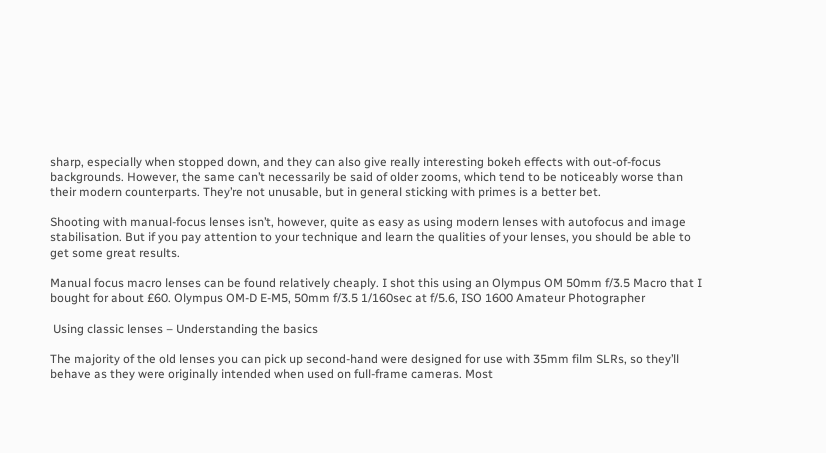sharp, especially when stopped down, and they can also give really interesting bokeh effects with out-of-focus backgrounds. However, the same can’t necessarily be said of older zooms, which tend to be noticeably worse than their modern counterparts. They’re not unusable, but in general sticking with primes is a better bet.

Shooting with manual-focus lenses isn’t, however, quite as easy as using modern lenses with autofocus and image stabilisation. But if you pay attention to your technique and learn the qualities of your lenses, you should be able to get some great results.

Manual focus macro lenses can be found relatively cheaply. I shot this using an Olympus OM 50mm f/3.5 Macro that I bought for about £60. Olympus OM-D E-M5, 50mm f/3.5 1/160sec at f/5.6, ISO 1600 Amateur Photographer

 Using classic lenses – Understanding the basics

The majority of the old lenses you can pick up second-hand were designed for use with 35mm film SLRs, so they’ll behave as they were originally intended when used on full-frame cameras. Most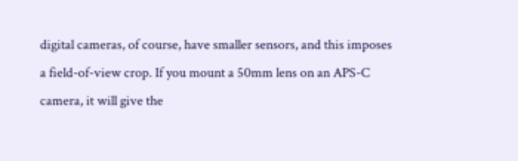digital cameras, of course, have smaller sensors, and this imposes a field-of-view crop. If you mount a 50mm lens on an APS-C camera, it will give the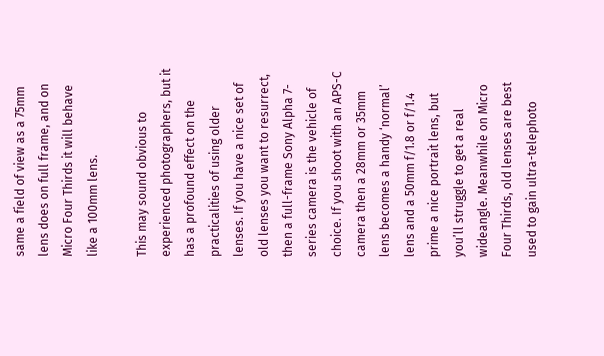same a field of view as a 75mm lens does on full frame, and on Micro Four Thirds it will behave like a 100mm lens.

This may sound obvious to experienced photographers, but it has a profound effect on the practicalities of using older lenses. If you have a nice set of old lenses you want to resurrect, then a full-frame Sony Alpha 7-series camera is the vehicle of choice. If you shoot with an APS-C camera then a 28mm or 35mm lens becomes a handy ‘normal’ lens and a 50mm f/1.8 or f/1.4 prime a nice portrait lens, but you’ll struggle to get a real wideangle. Meanwhile on Micro Four Thirds, old lenses are best used to gain ultra-telephoto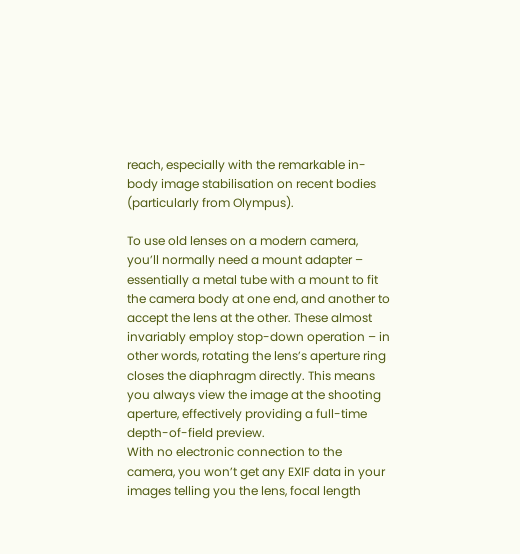reach, especially with the remarkable in-body image stabilisation on recent bodies (particularly from Olympus).

To use old lenses on a modern camera, you’ll normally need a mount adapter – essentially a metal tube with a mount to fit the camera body at one end, and another to accept the lens at the other. These almost invariably employ stop-down operation – in other words, rotating the lens’s aperture ring closes the diaphragm directly. This means you always view the image at the shooting aperture, effectively providing a full-time depth-of-field preview.
With no electronic connection to the camera, you won’t get any EXIF data in your images telling you the lens, focal length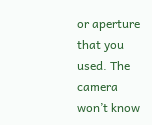or aperture that you used. The camera won’t know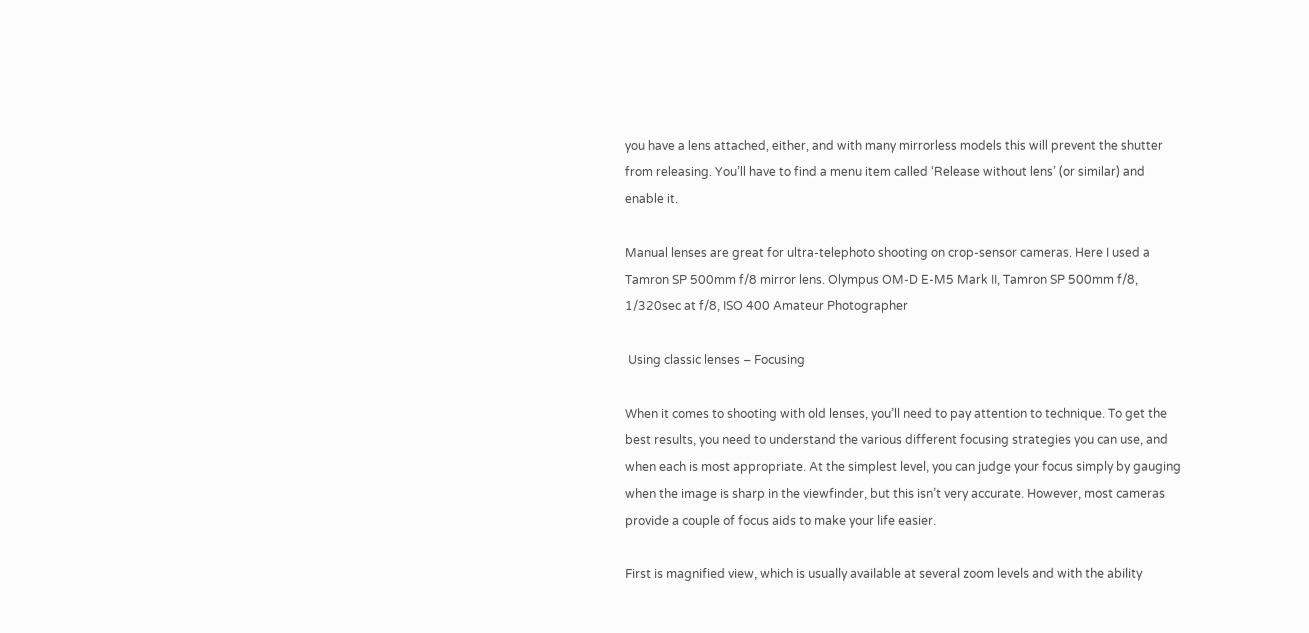you have a lens attached, either, and with many mirrorless models this will prevent the shutter from releasing. You’ll have to find a menu item called ‘Release without lens’ (or similar) and enable it.

Manual lenses are great for ultra-telephoto shooting on crop-sensor cameras. Here I used a Tamron SP 500mm f/8 mirror lens. Olympus OM-D E-M5 Mark II, Tamron SP 500mm f/8, 1/320sec at f/8, ISO 400 Amateur Photographer

 Using classic lenses – Focusing

When it comes to shooting with old lenses, you’ll need to pay attention to technique. To get the best results, you need to understand the various different focusing strategies you can use, and when each is most appropriate. At the simplest level, you can judge your focus simply by gauging when the image is sharp in the viewfinder, but this isn’t very accurate. However, most cameras provide a couple of focus aids to make your life easier.

First is magnified view, which is usually available at several zoom levels and with the ability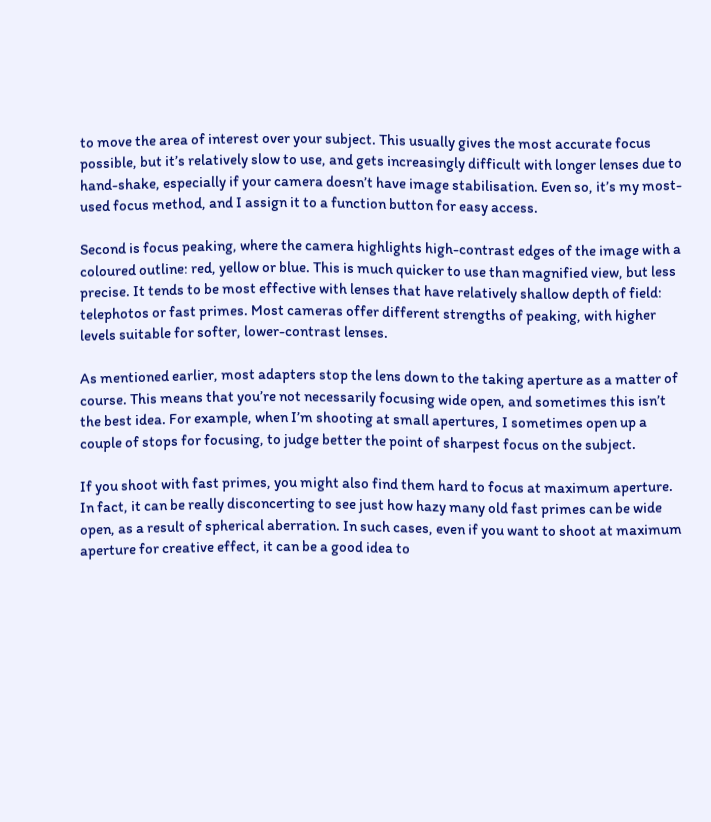to move the area of interest over your subject. This usually gives the most accurate focus possible, but it’s relatively slow to use, and gets increasingly difficult with longer lenses due to hand-shake, especially if your camera doesn’t have image stabilisation. Even so, it’s my most-used focus method, and I assign it to a function button for easy access.

Second is focus peaking, where the camera highlights high-contrast edges of the image with a coloured outline: red, yellow or blue. This is much quicker to use than magnified view, but less precise. It tends to be most effective with lenses that have relatively shallow depth of field: telephotos or fast primes. Most cameras offer different strengths of peaking, with higher levels suitable for softer, lower-contrast lenses.

As mentioned earlier, most adapters stop the lens down to the taking aperture as a matter of course. This means that you’re not necessarily focusing wide open, and sometimes this isn’t the best idea. For example, when I’m shooting at small apertures, I sometimes open up a couple of stops for focusing, to judge better the point of sharpest focus on the subject.

If you shoot with fast primes, you might also find them hard to focus at maximum aperture. In fact, it can be really disconcerting to see just how hazy many old fast primes can be wide open, as a result of spherical aberration. In such cases, even if you want to shoot at maximum aperture for creative effect, it can be a good idea to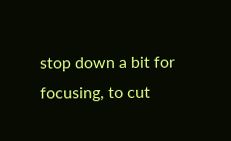stop down a bit for focusing, to cut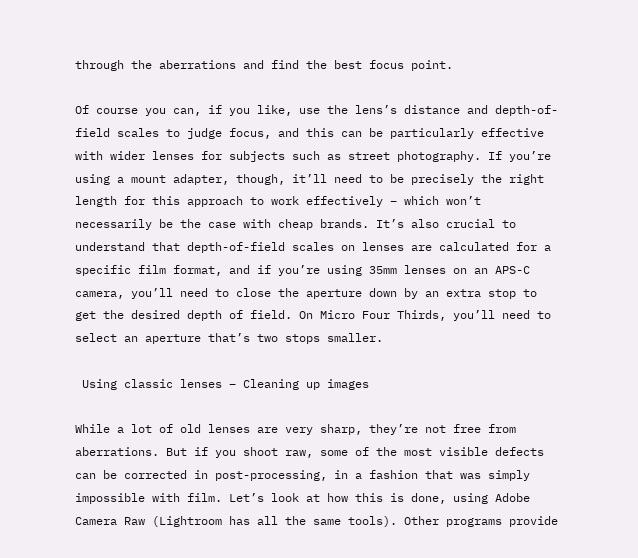through the aberrations and find the best focus point.

Of course you can, if you like, use the lens’s distance and depth-of-field scales to judge focus, and this can be particularly effective with wider lenses for subjects such as street photography. If you’re using a mount adapter, though, it’ll need to be precisely the right length for this approach to work effectively – which won’t necessarily be the case with cheap brands. It’s also crucial to understand that depth-of-field scales on lenses are calculated for a specific film format, and if you’re using 35mm lenses on an APS-C camera, you’ll need to close the aperture down by an extra stop to get the desired depth of field. On Micro Four Thirds, you’ll need to select an aperture that’s two stops smaller.

 Using classic lenses – Cleaning up images

While a lot of old lenses are very sharp, they’re not free from aberrations. But if you shoot raw, some of the most visible defects can be corrected in post-processing, in a fashion that was simply impossible with film. Let’s look at how this is done, using Adobe Camera Raw (Lightroom has all the same tools). Other programs provide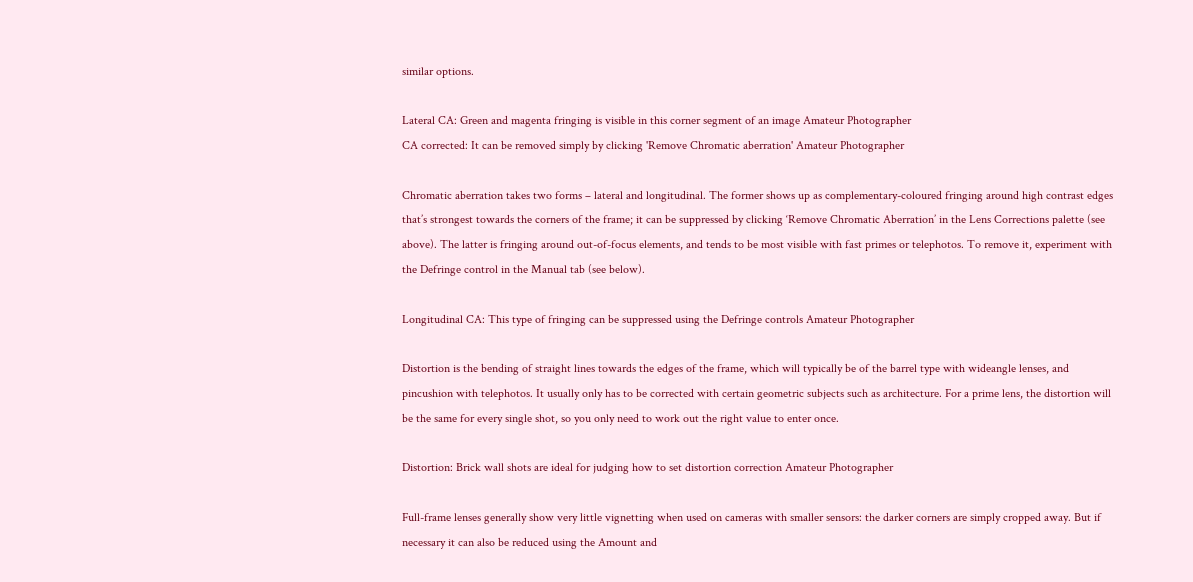similar options.

Lateral CA: Green and magenta fringing is visible in this corner segment of an image Amateur Photographer
CA corrected: It can be removed simply by clicking 'Remove Chromatic aberration' Amateur Photographer

Chromatic aberration takes two forms – lateral and longitudinal. The former shows up as complementary-coloured fringing around high contrast edges that’s strongest towards the corners of the frame; it can be suppressed by clicking ‘Remove Chromatic Aberration’ in the Lens Corrections palette (see above). The latter is fringing around out-of-focus elements, and tends to be most visible with fast primes or telephotos. To remove it, experiment with the Defringe control in the Manual tab (see below).

Longitudinal CA: This type of fringing can be suppressed using the Defringe controls Amateur Photographer

Distortion is the bending of straight lines towards the edges of the frame, which will typically be of the barrel type with wideangle lenses, and pincushion with telephotos. It usually only has to be corrected with certain geometric subjects such as architecture. For a prime lens, the distortion will be the same for every single shot, so you only need to work out the right value to enter once.

Distortion: Brick wall shots are ideal for judging how to set distortion correction Amateur Photographer

Full-frame lenses generally show very little vignetting when used on cameras with smaller sensors: the darker corners are simply cropped away. But if necessary it can also be reduced using the Amount and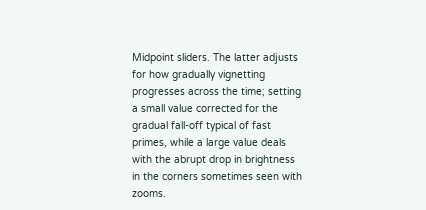Midpoint sliders. The latter adjusts for how gradually vignetting progresses across the time; setting a small value corrected for the gradual fall-off typical of fast primes, while a large value deals with the abrupt drop in brightness in the corners sometimes seen with zooms.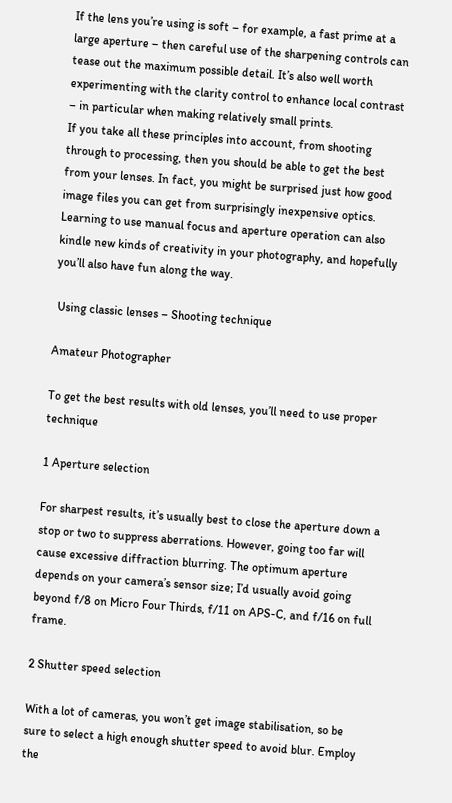If the lens you’re using is soft – for example, a fast prime at a large aperture – then careful use of the sharpening controls can tease out the maximum possible detail. It’s also well worth experimenting with the clarity control to enhance local contrast – in particular when making relatively small prints.
If you take all these principles into account, from shooting through to processing, then you should be able to get the best from your lenses. In fact, you might be surprised just how good image files you can get from surprisingly inexpensive optics. Learning to use manual focus and aperture operation can also kindle new kinds of creativity in your photography, and hopefully you’ll also have fun along the way.

 Using classic lenses – Shooting technique

Amateur Photographer

To get the best results with old lenses, you’ll need to use proper technique

1 Aperture selection

For sharpest results, it’s usually best to close the aperture down a stop or two to suppress aberrations. However, going too far will cause excessive diffraction blurring. The optimum aperture depends on your camera’s sensor size; I’d usually avoid going beyond f/8 on Micro Four Thirds, f/11 on APS-C, and f/16 on full frame.

2 Shutter speed selection

With a lot of cameras, you won’t get image stabilisation, so be sure to select a high enough shutter speed to avoid blur. Employ the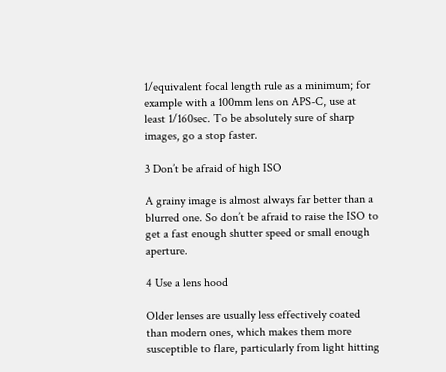1/equivalent focal length rule as a minimum; for example with a 100mm lens on APS-C, use at least 1/160sec. To be absolutely sure of sharp images, go a stop faster.

3 Don’t be afraid of high ISO

A grainy image is almost always far better than a blurred one. So don’t be afraid to raise the ISO to get a fast enough shutter speed or small enough aperture.

4 Use a lens hood

Older lenses are usually less effectively coated than modern ones, which makes them more susceptible to flare, particularly from light hitting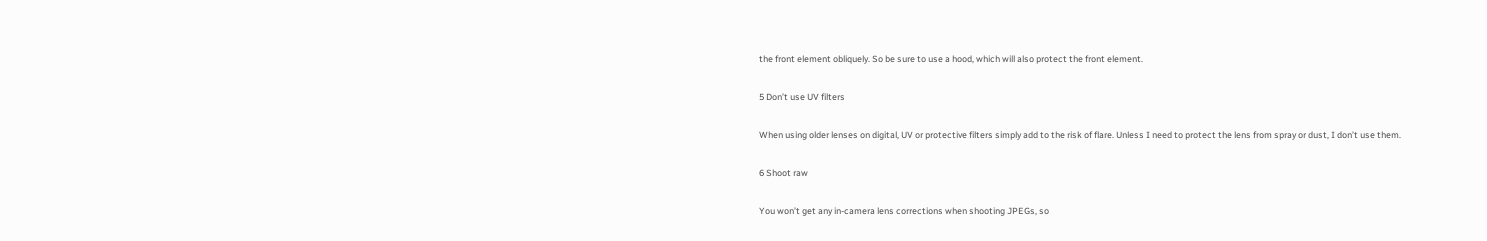the front element obliquely. So be sure to use a hood, which will also protect the front element.

5 Don’t use UV filters

When using older lenses on digital, UV or protective filters simply add to the risk of flare. Unless I need to protect the lens from spray or dust, I don’t use them.

6 Shoot raw

You won’t get any in-camera lens corrections when shooting JPEGs, so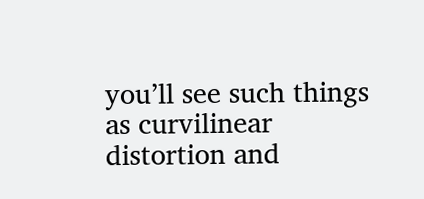you’ll see such things as curvilinear distortion and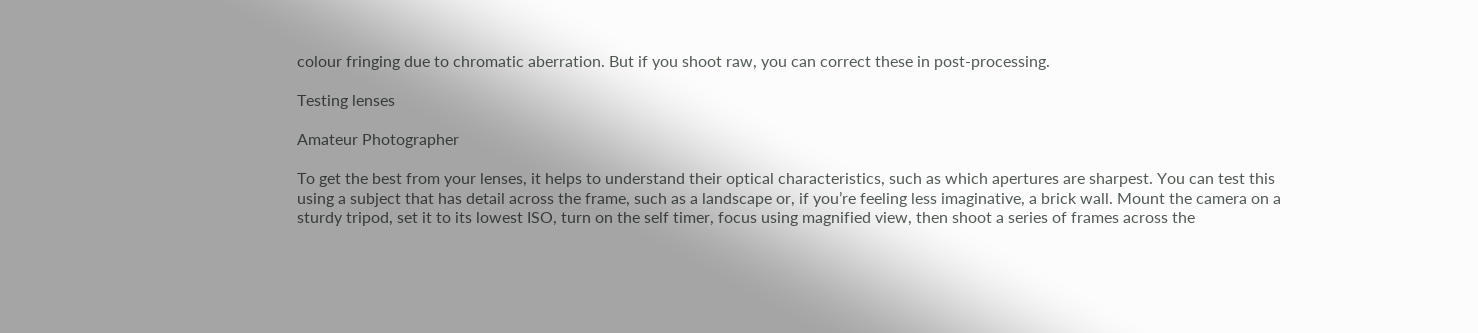colour fringing due to chromatic aberration. But if you shoot raw, you can correct these in post-processing.

Testing lenses

Amateur Photographer

To get the best from your lenses, it helps to understand their optical characteristics, such as which apertures are sharpest. You can test this using a subject that has detail across the frame, such as a landscape or, if you’re feeling less imaginative, a brick wall. Mount the camera on a sturdy tripod, set it to its lowest ISO, turn on the self timer, focus using magnified view, then shoot a series of frames across the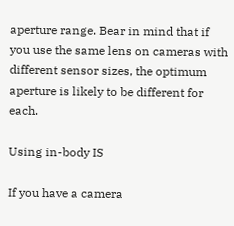aperture range. Bear in mind that if you use the same lens on cameras with different sensor sizes, the optimum aperture is likely to be different for each.

Using in-body IS

If you have a camera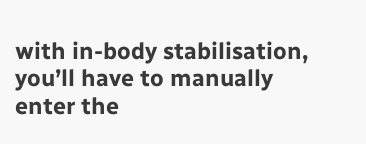with in-body stabilisation, you’ll have to manually enter the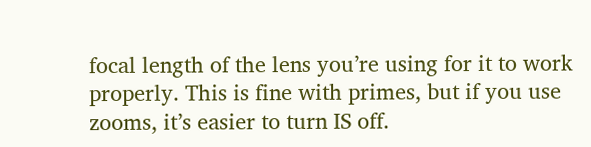focal length of the lens you’re using for it to work properly. This is fine with primes, but if you use zooms, it’s easier to turn IS off.